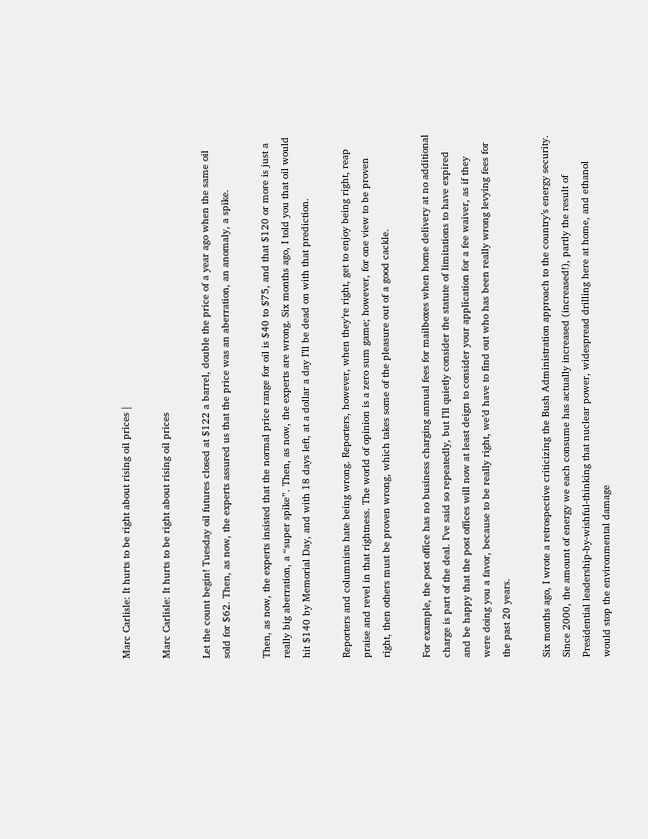Marc Carlisle: It hurts to be right about rising oil prices |

Marc Carlisle: It hurts to be right about rising oil prices

Let the count begin! Tuesday oil futures closed at $122 a barrel, double the price of a year ago when the same oil sold for $62. Then, as now, the experts assured us that the price was an aberration, an anomaly, a spike.

Then, as now, the experts insisted that the normal price range for oil is $40 to $75, and that $120 or more is just a really big aberration, a “super spike”. Then, as now, the experts are wrong. Six months ago, I told you that oil would hit $140 by Memorial Day, and with 18 days left, at a dollar a day I’ll be dead on with that prediction.

Reporters and columnists hate being wrong. Reporters, however, when they’re right, get to enjoy being right, reap praise and revel in that rightness. The world of opinion is a zero sum game; however, for one view to be proven right, then others must be proven wrong, which takes some of the pleasure out of a good cackle.

For example, the post office has no business charging annual fees for mailboxes when home delivery at no additional charge is part of the deal. I’ve said so repeatedly, but I’ll quietly consider the statute of limitations to have expired and be happy that the post offices will now at least deign to consider your application for a fee waiver, as if they were doing you a favor, because to be really right, we’d have to find out who has been really wrong levying fees for the past 20 years.

Six months ago, I wrote a retrospective criticizing the Bush Administration approach to the country’s energy security. Since 2000, the amount of energy we each consume has actually increased (increased!), partly the result of Presidential leadership-by-wishful-thinking that nuclear power, widespread drilling here at home, and ethanol would stop the environmental damage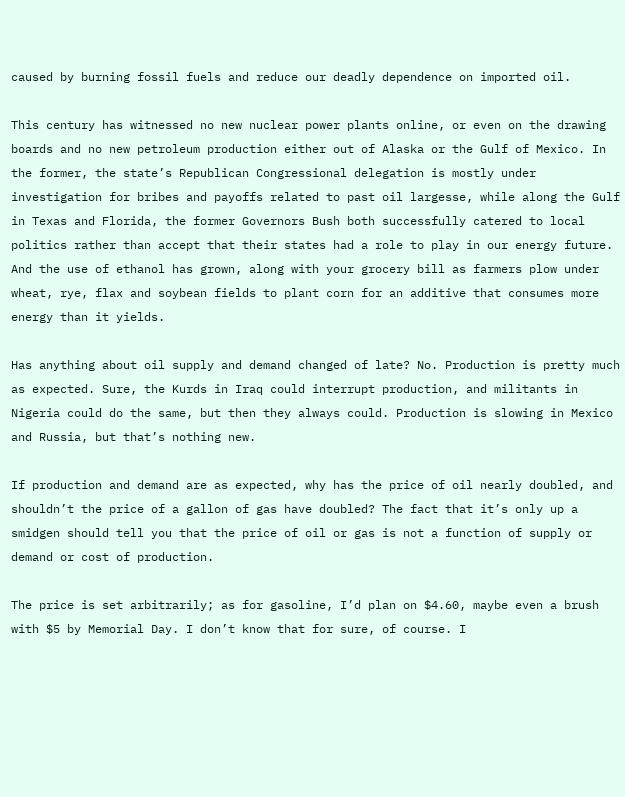caused by burning fossil fuels and reduce our deadly dependence on imported oil.

This century has witnessed no new nuclear power plants online, or even on the drawing boards and no new petroleum production either out of Alaska or the Gulf of Mexico. In the former, the state’s Republican Congressional delegation is mostly under investigation for bribes and payoffs related to past oil largesse, while along the Gulf in Texas and Florida, the former Governors Bush both successfully catered to local politics rather than accept that their states had a role to play in our energy future. And the use of ethanol has grown, along with your grocery bill as farmers plow under wheat, rye, flax and soybean fields to plant corn for an additive that consumes more energy than it yields.

Has anything about oil supply and demand changed of late? No. Production is pretty much as expected. Sure, the Kurds in Iraq could interrupt production, and militants in Nigeria could do the same, but then they always could. Production is slowing in Mexico and Russia, but that’s nothing new.

If production and demand are as expected, why has the price of oil nearly doubled, and shouldn’t the price of a gallon of gas have doubled? The fact that it’s only up a smidgen should tell you that the price of oil or gas is not a function of supply or demand or cost of production.

The price is set arbitrarily; as for gasoline, I’d plan on $4.60, maybe even a brush with $5 by Memorial Day. I don’t know that for sure, of course. I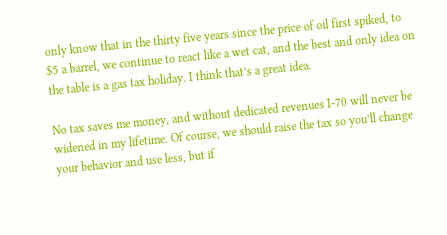only know that in the thirty five years since the price of oil first spiked, to $5 a barrel, we continue to react like a wet cat, and the best and only idea on the table is a gas tax holiday. I think that’s a great idea.

No tax saves me money, and without dedicated revenues I-70 will never be widened in my lifetime. Of course, we should raise the tax so you’ll change your behavior and use less, but if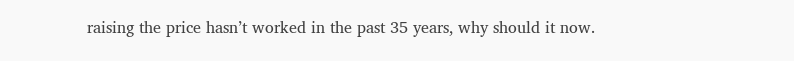raising the price hasn’t worked in the past 35 years, why should it now.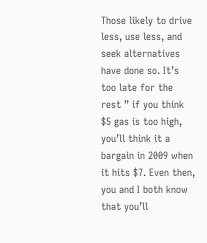Those likely to drive less, use less, and seek alternatives have done so. It’s too late for the rest ” if you think $5 gas is too high, you’ll think it a bargain in 2009 when it hits $7. Even then, you and I both know that you’ll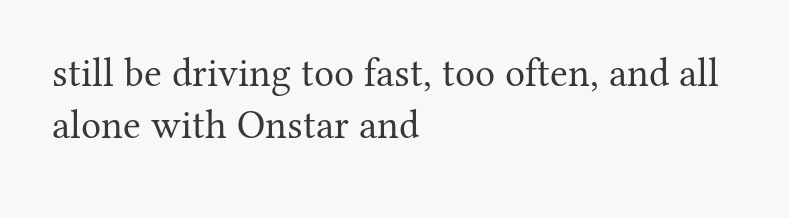still be driving too fast, too often, and all alone with Onstar and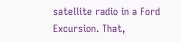satellite radio in a Ford Excursion. That,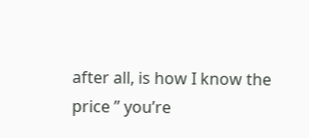after all, is how I know the price ” you’re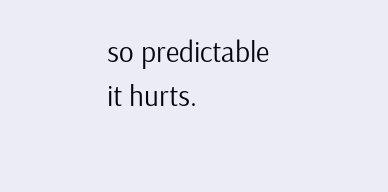so predictable it hurts.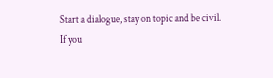Start a dialogue, stay on topic and be civil.
If you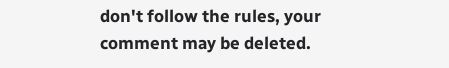don't follow the rules, your comment may be deleted.